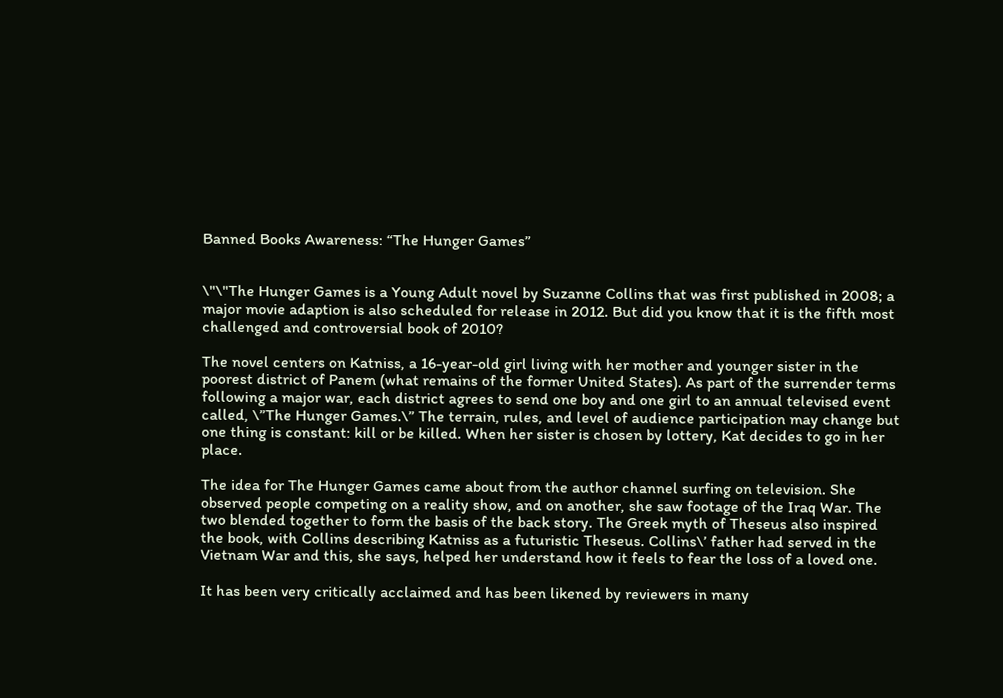Banned Books Awareness: “The Hunger Games”


\"\"The Hunger Games is a Young Adult novel by Suzanne Collins that was first published in 2008; a major movie adaption is also scheduled for release in 2012. But did you know that it is the fifth most challenged and controversial book of 2010?

The novel centers on Katniss, a 16-year-old girl living with her mother and younger sister in the poorest district of Panem (what remains of the former United States). As part of the surrender terms following a major war, each district agrees to send one boy and one girl to an annual televised event called, \”The Hunger Games.\” The terrain, rules, and level of audience participation may change but one thing is constant: kill or be killed. When her sister is chosen by lottery, Kat decides to go in her place.

The idea for The Hunger Games came about from the author channel surfing on television. She observed people competing on a reality show, and on another, she saw footage of the Iraq War. The two blended together to form the basis of the back story. The Greek myth of Theseus also inspired the book, with Collins describing Katniss as a futuristic Theseus. Collins\’ father had served in the Vietnam War and this, she says, helped her understand how it feels to fear the loss of a loved one.

It has been very critically acclaimed and has been likened by reviewers in many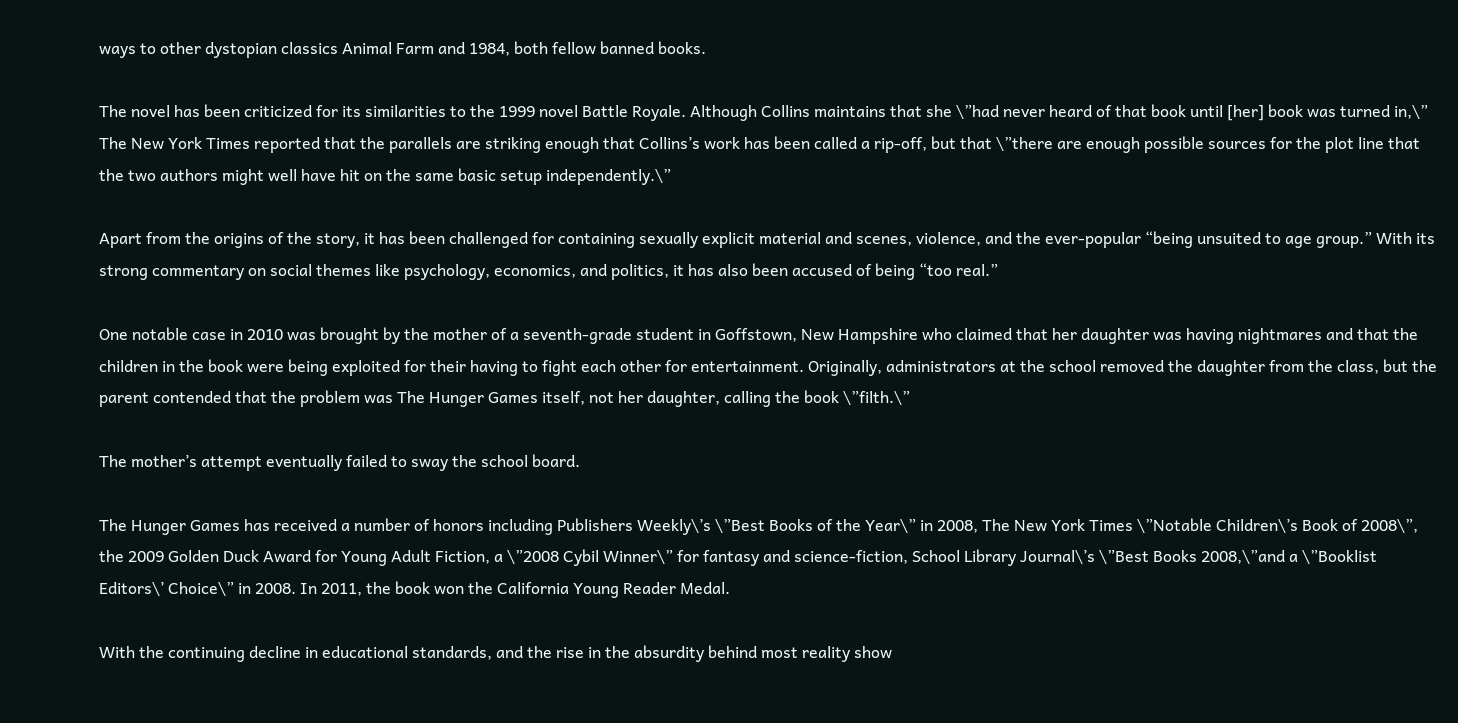ways to other dystopian classics Animal Farm and 1984, both fellow banned books.

The novel has been criticized for its similarities to the 1999 novel Battle Royale. Although Collins maintains that she \”had never heard of that book until [her] book was turned in,\” The New York Times reported that the parallels are striking enough that Collins’s work has been called a rip-off, but that \”there are enough possible sources for the plot line that the two authors might well have hit on the same basic setup independently.\”

Apart from the origins of the story, it has been challenged for containing sexually explicit material and scenes, violence, and the ever-popular “being unsuited to age group.” With its strong commentary on social themes like psychology, economics, and politics, it has also been accused of being “too real.”

One notable case in 2010 was brought by the mother of a seventh-grade student in Goffstown, New Hampshire who claimed that her daughter was having nightmares and that the children in the book were being exploited for their having to fight each other for entertainment. Originally, administrators at the school removed the daughter from the class, but the parent contended that the problem was The Hunger Games itself, not her daughter, calling the book \”filth.\”

The mother’s attempt eventually failed to sway the school board.

The Hunger Games has received a number of honors including Publishers Weekly\’s \”Best Books of the Year\” in 2008, The New York Times \”Notable Children\’s Book of 2008\”, the 2009 Golden Duck Award for Young Adult Fiction, a \”2008 Cybil Winner\” for fantasy and science-fiction, School Library Journal\’s \”Best Books 2008,\”and a \”Booklist Editors\’ Choice\” in 2008. In 2011, the book won the California Young Reader Medal.

With the continuing decline in educational standards, and the rise in the absurdity behind most reality show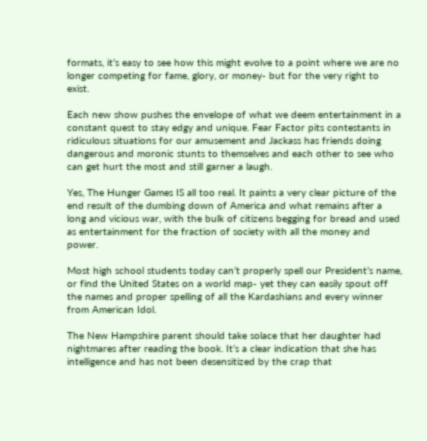formats, it’s easy to see how this might evolve to a point where we are no longer competing for fame, glory, or money- but for the very right to exist.

Each new show pushes the envelope of what we deem entertainment in a constant quest to stay edgy and unique. Fear Factor pits contestants in ridiculous situations for our amusement and Jackass has friends doing dangerous and moronic stunts to themselves and each other to see who can get hurt the most and still garner a laugh.

Yes, The Hunger Games IS all too real. It paints a very clear picture of the end result of the dumbing down of America and what remains after a long and vicious war, with the bulk of citizens begging for bread and used as entertainment for the fraction of society with all the money and power.

Most high school students today can’t properly spell our President’s name, or find the United States on a world map- yet they can easily spout off the names and proper spelling of all the Kardashians and every winner from American Idol.

The New Hampshire parent should take solace that her daughter had nightmares after reading the book. It’s a clear indication that she has intelligence and has not been desensitized by the crap that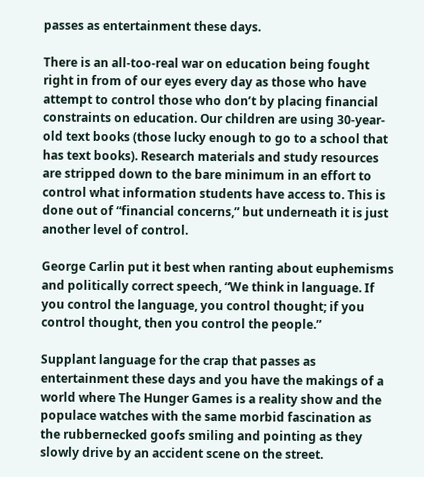passes as entertainment these days.

There is an all-too-real war on education being fought right in from of our eyes every day as those who have attempt to control those who don’t by placing financial constraints on education. Our children are using 30-year-old text books (those lucky enough to go to a school that has text books). Research materials and study resources are stripped down to the bare minimum in an effort to control what information students have access to. This is done out of “financial concerns,” but underneath it is just another level of control.

George Carlin put it best when ranting about euphemisms and politically correct speech, “We think in language. If you control the language, you control thought; if you control thought, then you control the people.”

Supplant language for the crap that passes as entertainment these days and you have the makings of a world where The Hunger Games is a reality show and the populace watches with the same morbid fascination as the rubbernecked goofs smiling and pointing as they slowly drive by an accident scene on the street.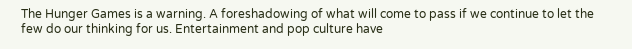The Hunger Games is a warning. A foreshadowing of what will come to pass if we continue to let the few do our thinking for us. Entertainment and pop culture have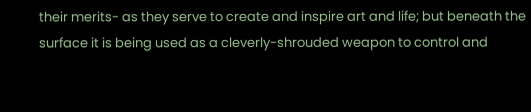their merits- as they serve to create and inspire art and life; but beneath the surface it is being used as a cleverly-shrouded weapon to control and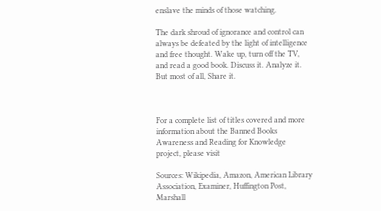enslave the minds of those watching.

The dark shroud of ignorance and control can always be defeated by the light of intelligence and free thought. Wake up, turn off the TV, and read a good book. Discuss it. Analyze it. But most of all, Share it.



For a complete list of titles covered and more information about the Banned Books Awareness and Reading for Knowledge project, please visit

Sources: Wikipedia, Amazon, American Library Association, Examiner, Huffington Post, Marshall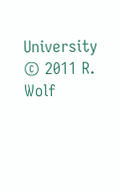University
© 2011 R. Wolf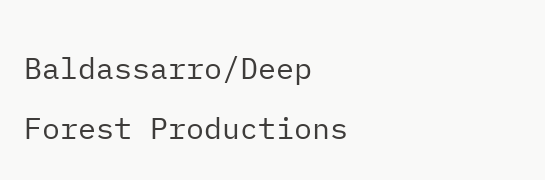Baldassarro/Deep Forest Productions